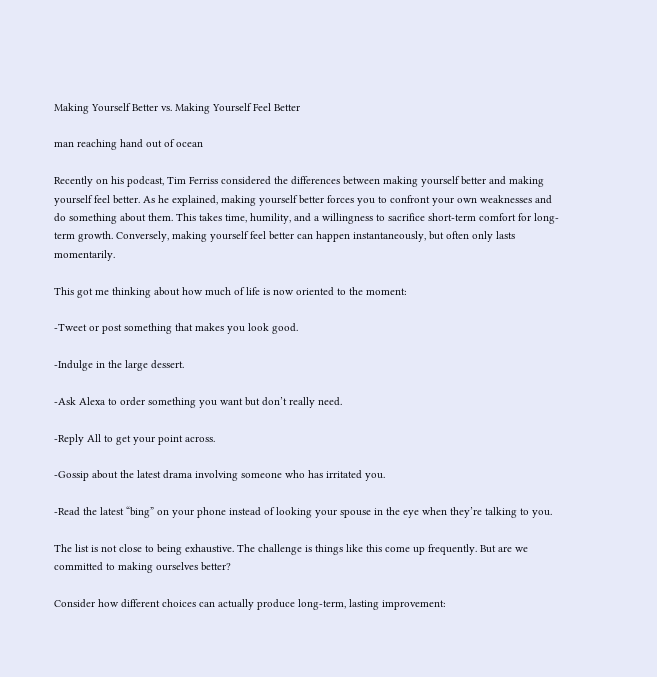Making Yourself Better vs. Making Yourself Feel Better

man reaching hand out of ocean

Recently on his podcast, Tim Ferriss considered the differences between making yourself better and making yourself feel better. As he explained, making yourself better forces you to confront your own weaknesses and do something about them. This takes time, humility, and a willingness to sacrifice short-term comfort for long-term growth. Conversely, making yourself feel better can happen instantaneously, but often only lasts momentarily.

This got me thinking about how much of life is now oriented to the moment:

-Tweet or post something that makes you look good.

-Indulge in the large dessert.

-Ask Alexa to order something you want but don’t really need.

-Reply All to get your point across.

-Gossip about the latest drama involving someone who has irritated you.

-Read the latest “bing” on your phone instead of looking your spouse in the eye when they’re talking to you.

The list is not close to being exhaustive. The challenge is things like this come up frequently. But are we committed to making ourselves better?

Consider how different choices can actually produce long-term, lasting improvement: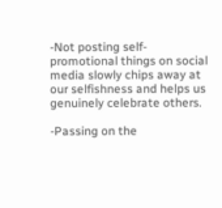-Not posting self-promotional things on social media slowly chips away at our selfishness and helps us genuinely celebrate others.

-Passing on the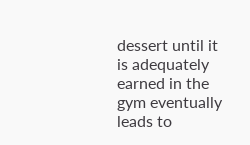dessert until it is adequately earned in the gym eventually leads to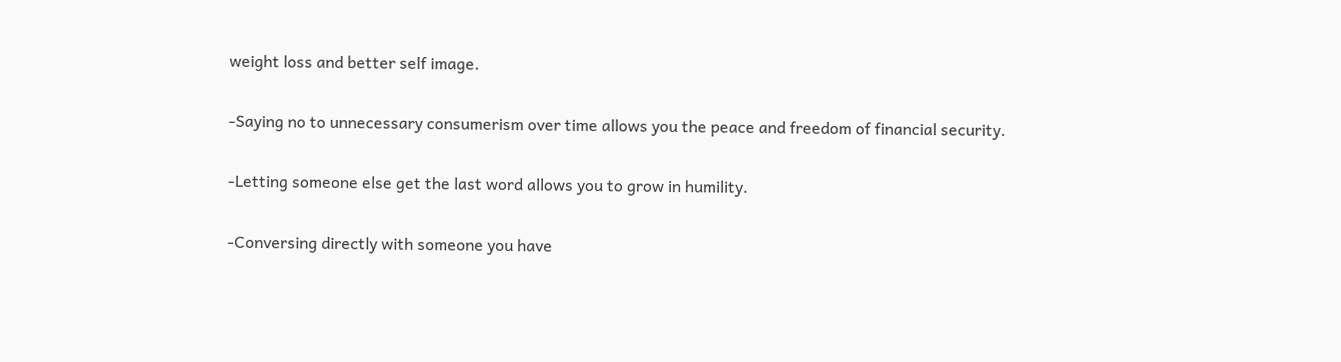weight loss and better self image.

-Saying no to unnecessary consumerism over time allows you the peace and freedom of financial security.

-Letting someone else get the last word allows you to grow in humility.

-Conversing directly with someone you have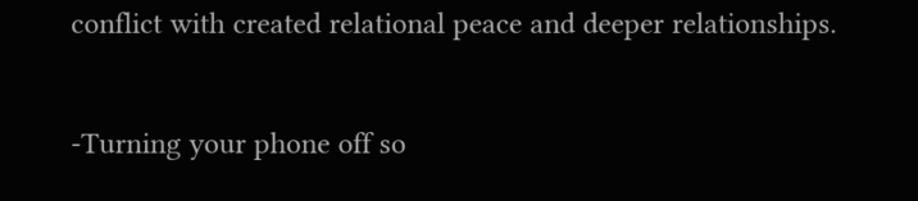conflict with created relational peace and deeper relationships.

-Turning your phone off so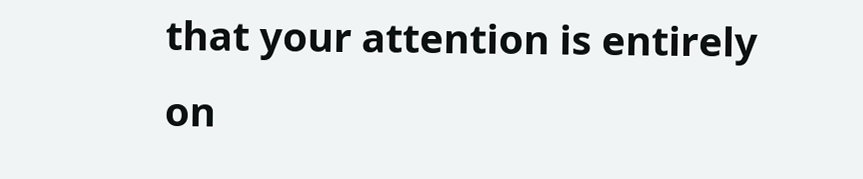that your attention is entirely on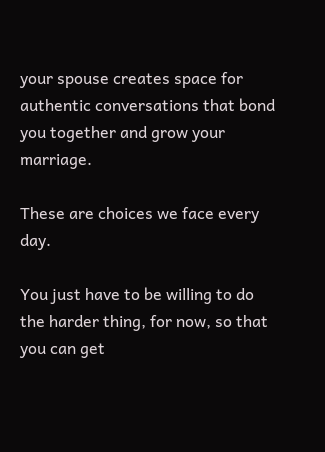your spouse creates space for authentic conversations that bond you together and grow your marriage.

These are choices we face every day.

You just have to be willing to do the harder thing, for now, so that you can get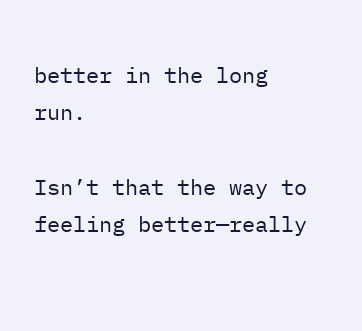better in the long run.

Isn’t that the way to feeling better—really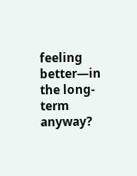feeling better—in the long-term anyway?